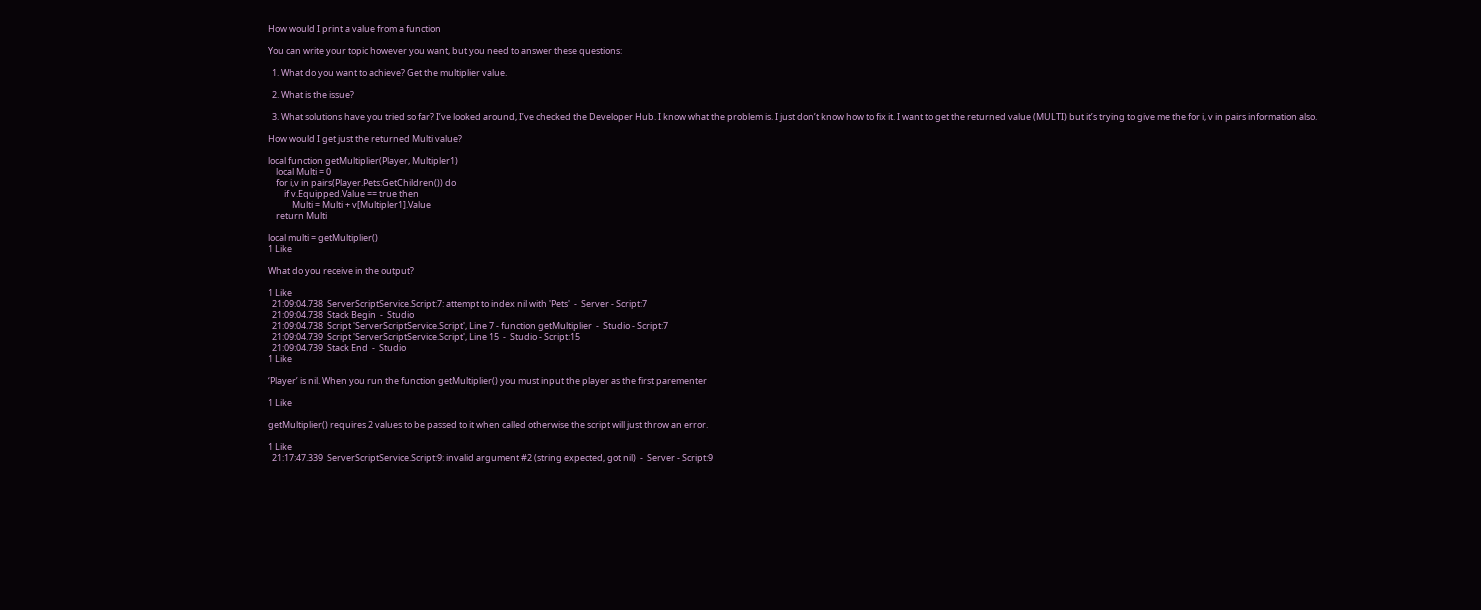How would I print a value from a function

You can write your topic however you want, but you need to answer these questions:

  1. What do you want to achieve? Get the multiplier value.

  2. What is the issue?

  3. What solutions have you tried so far? I’ve looked around, I’ve checked the Developer Hub. I know what the problem is. I just don’t know how to fix it. I want to get the returned value (MULTI) but it’s trying to give me the for i, v in pairs information also.

How would I get just the returned Multi value?

local function getMultiplier(Player, Multipler1)
    local Multi = 0
    for i,v in pairs(Player.Pets:GetChildren()) do
        if v.Equipped.Value == true then
            Multi = Multi + v[Multipler1].Value
    return Multi

local multi = getMultiplier()
1 Like

What do you receive in the output?

1 Like
  21:09:04.738  ServerScriptService.Script:7: attempt to index nil with 'Pets'  -  Server - Script:7
  21:09:04.738  Stack Begin  -  Studio
  21:09:04.738  Script 'ServerScriptService.Script', Line 7 - function getMultiplier  -  Studio - Script:7
  21:09:04.739  Script 'ServerScriptService.Script', Line 15  -  Studio - Script:15
  21:09:04.739  Stack End  -  Studio
1 Like

‘Player’ is nil. When you run the function getMultiplier() you must input the player as the first parementer

1 Like

getMultiplier() requires 2 values to be passed to it when called otherwise the script will just throw an error.

1 Like
  21:17:47.339  ServerScriptService.Script:9: invalid argument #2 (string expected, got nil)  -  Server - Script:9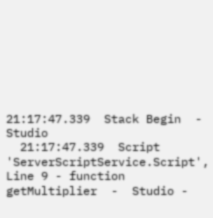21:17:47.339  Stack Begin  -  Studio
  21:17:47.339  Script 'ServerScriptService.Script', Line 9 - function getMultiplier  -  Studio -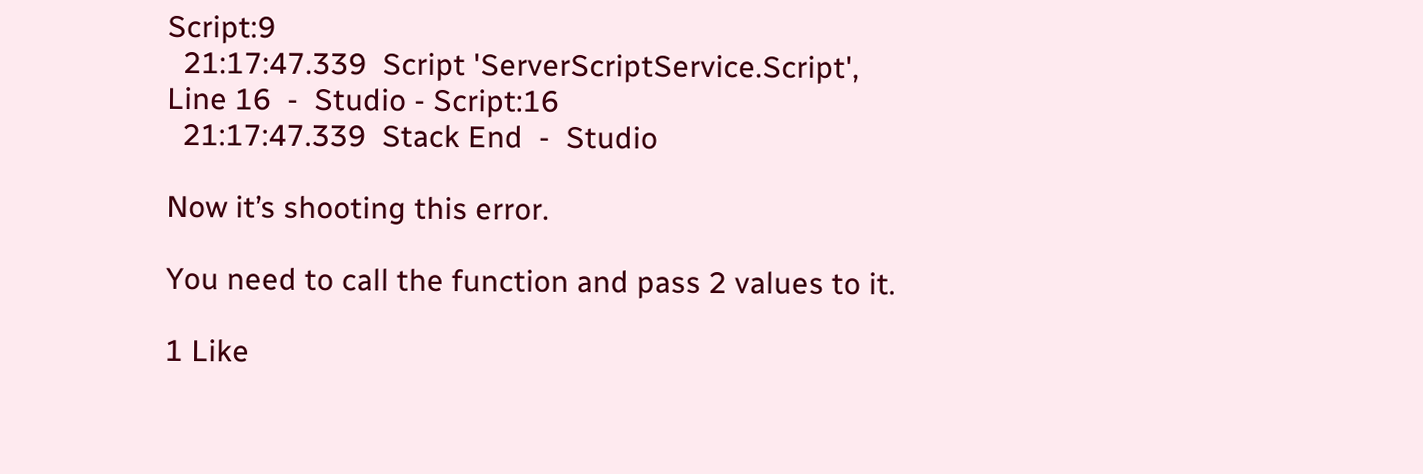Script:9
  21:17:47.339  Script 'ServerScriptService.Script', Line 16  -  Studio - Script:16
  21:17:47.339  Stack End  -  Studio

Now it’s shooting this error.

You need to call the function and pass 2 values to it.

1 Like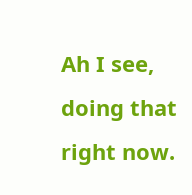Ah I see, doing that right now.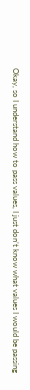Okay, so I understand how to pass values, I just don’t know what values I would be passing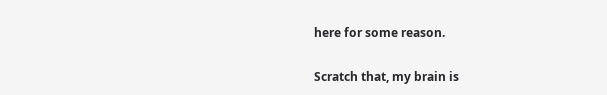here for some reason.

Scratch that, my brain is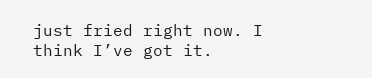just fried right now. I think I’ve got it.